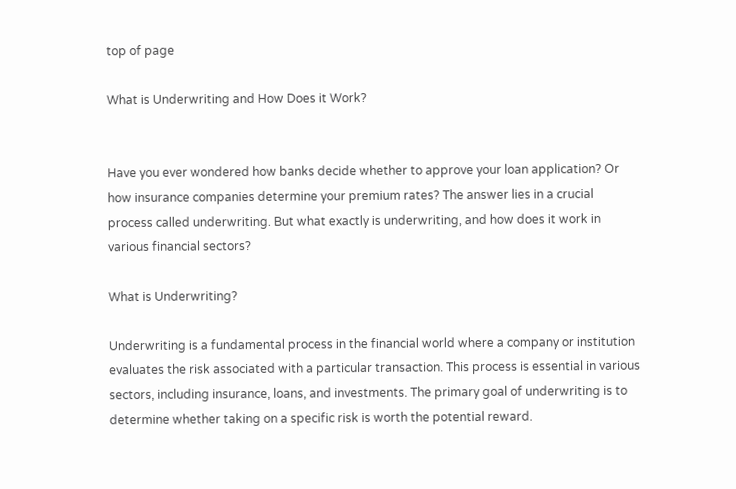top of page

What is Underwriting and How Does it Work?


Have you ever wondered how banks decide whether to approve your loan application? Or how insurance companies determine your premium rates? The answer lies in a crucial process called underwriting. But what exactly is underwriting, and how does it work in various financial sectors?

What is Underwriting?

Underwriting is a fundamental process in the financial world where a company or institution evaluates the risk associated with a particular transaction. This process is essential in various sectors, including insurance, loans, and investments. The primary goal of underwriting is to determine whether taking on a specific risk is worth the potential reward.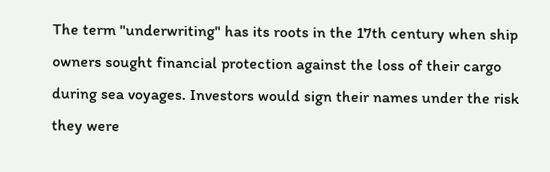The term "underwriting" has its roots in the 17th century when ship owners sought financial protection against the loss of their cargo during sea voyages. Investors would sign their names under the risk they were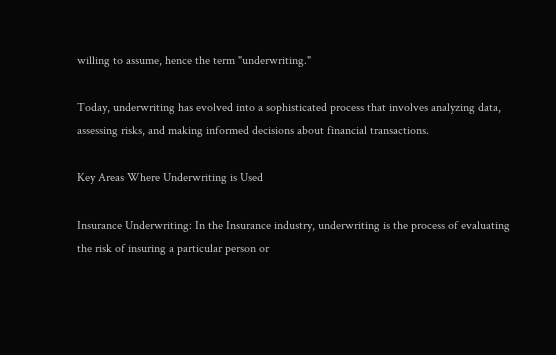willing to assume, hence the term "underwriting."

Today, underwriting has evolved into a sophisticated process that involves analyzing data, assessing risks, and making informed decisions about financial transactions.

Key Areas Where Underwriting is Used

Insurance Underwriting: In the Insurance industry, underwriting is the process of evaluating the risk of insuring a particular person or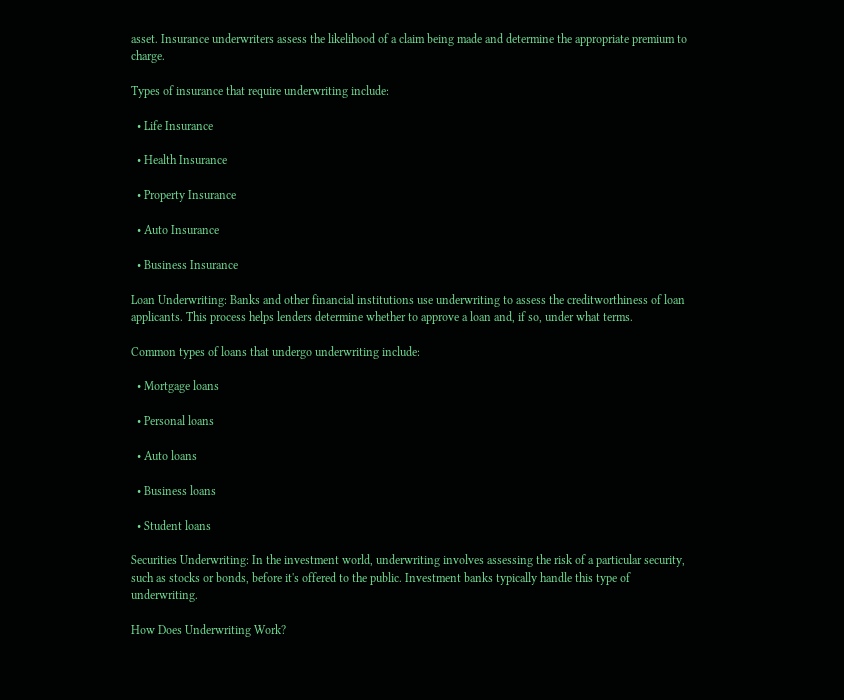asset. Insurance underwriters assess the likelihood of a claim being made and determine the appropriate premium to charge.

Types of insurance that require underwriting include:

  • Life Insurance

  • Health Insurance

  • Property Insurance

  • Auto Insurance

  • Business Insurance

Loan Underwriting: Banks and other financial institutions use underwriting to assess the creditworthiness of loan applicants. This process helps lenders determine whether to approve a loan and, if so, under what terms.

Common types of loans that undergo underwriting include:

  • Mortgage loans

  • Personal loans

  • Auto loans

  • Business loans

  • Student loans

Securities Underwriting: In the investment world, underwriting involves assessing the risk of a particular security, such as stocks or bonds, before it's offered to the public. Investment banks typically handle this type of underwriting.

How Does Underwriting Work?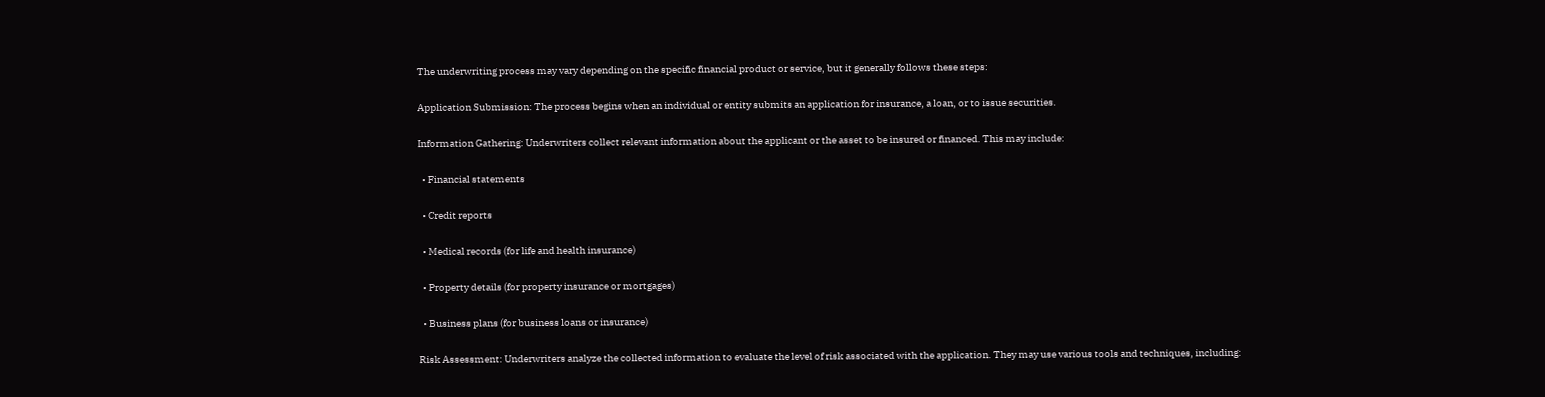The underwriting process may vary depending on the specific financial product or service, but it generally follows these steps:

Application Submission: The process begins when an individual or entity submits an application for insurance, a loan, or to issue securities.

Information Gathering: Underwriters collect relevant information about the applicant or the asset to be insured or financed. This may include:

  • Financial statements

  • Credit reports

  • Medical records (for life and health insurance)

  • Property details (for property insurance or mortgages)

  • Business plans (for business loans or insurance)

Risk Assessment: Underwriters analyze the collected information to evaluate the level of risk associated with the application. They may use various tools and techniques, including: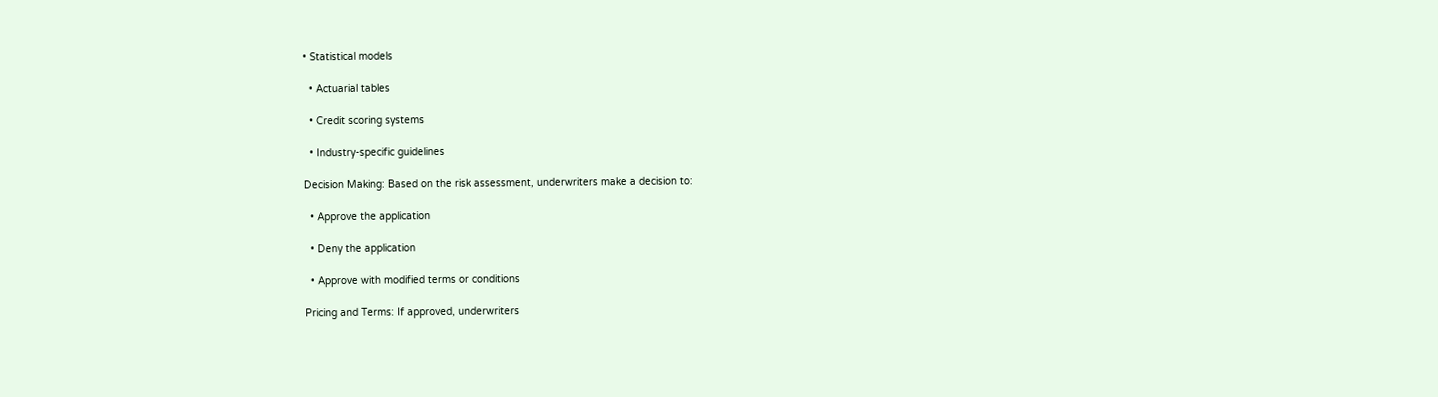• Statistical models

  • Actuarial tables

  • Credit scoring systems

  • Industry-specific guidelines

Decision Making: Based on the risk assessment, underwriters make a decision to:

  • Approve the application

  • Deny the application

  • Approve with modified terms or conditions

Pricing and Terms: If approved, underwriters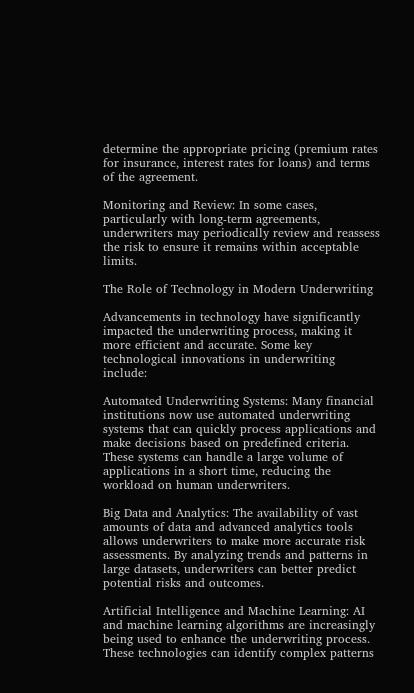determine the appropriate pricing (premium rates for insurance, interest rates for loans) and terms of the agreement.

Monitoring and Review: In some cases, particularly with long-term agreements, underwriters may periodically review and reassess the risk to ensure it remains within acceptable limits.

The Role of Technology in Modern Underwriting

Advancements in technology have significantly impacted the underwriting process, making it more efficient and accurate. Some key technological innovations in underwriting include:

Automated Underwriting Systems: Many financial institutions now use automated underwriting systems that can quickly process applications and make decisions based on predefined criteria. These systems can handle a large volume of applications in a short time, reducing the workload on human underwriters.

Big Data and Analytics: The availability of vast amounts of data and advanced analytics tools allows underwriters to make more accurate risk assessments. By analyzing trends and patterns in large datasets, underwriters can better predict potential risks and outcomes.

Artificial Intelligence and Machine Learning: AI and machine learning algorithms are increasingly being used to enhance the underwriting process. These technologies can identify complex patterns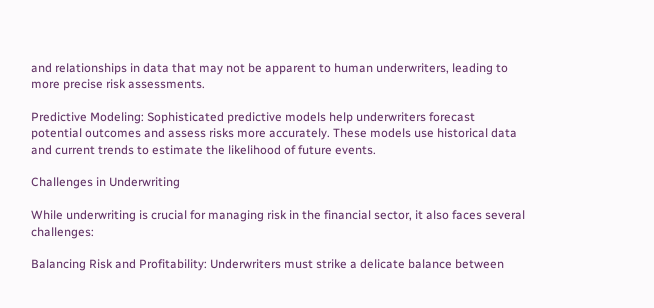and relationships in data that may not be apparent to human underwriters, leading to more precise risk assessments.

Predictive Modeling: Sophisticated predictive models help underwriters forecast potential outcomes and assess risks more accurately. These models use historical data and current trends to estimate the likelihood of future events.

Challenges in Underwriting

While underwriting is crucial for managing risk in the financial sector, it also faces several challenges:

Balancing Risk and Profitability: Underwriters must strike a delicate balance between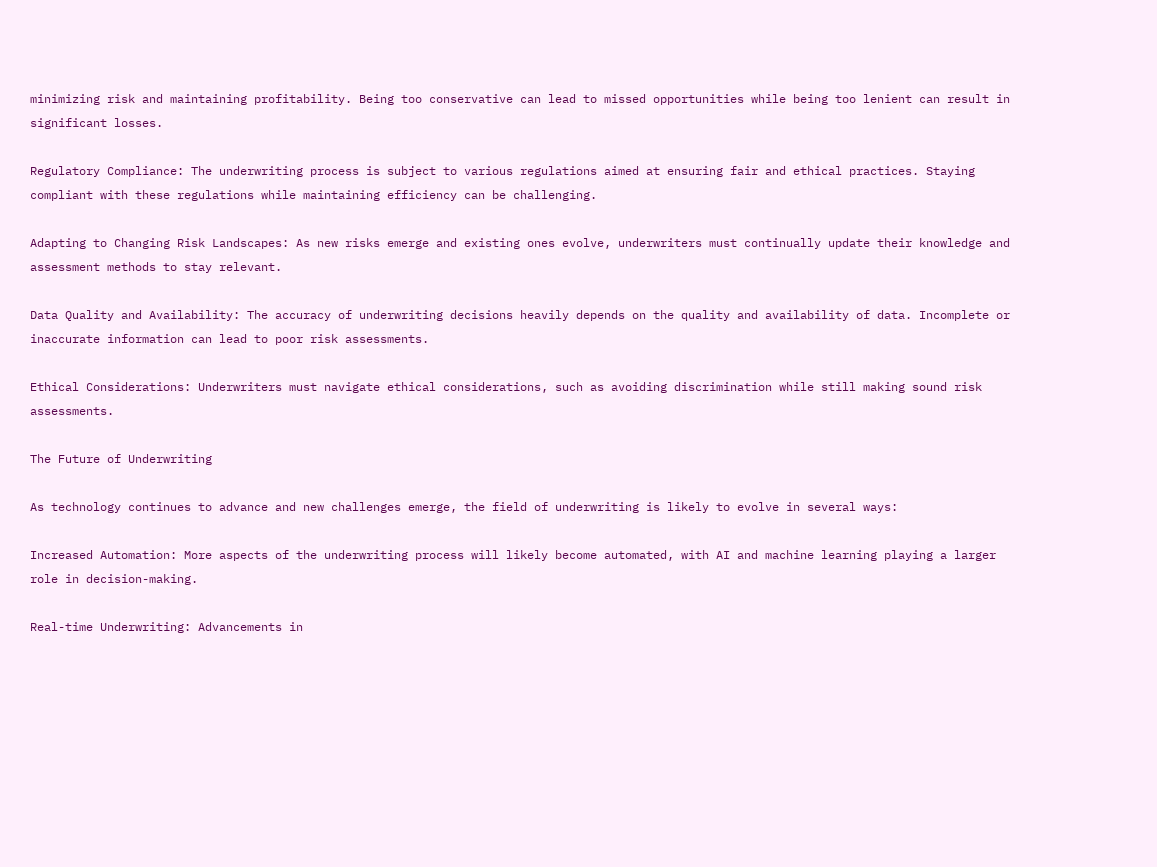minimizing risk and maintaining profitability. Being too conservative can lead to missed opportunities while being too lenient can result in significant losses.

Regulatory Compliance: The underwriting process is subject to various regulations aimed at ensuring fair and ethical practices. Staying compliant with these regulations while maintaining efficiency can be challenging.

Adapting to Changing Risk Landscapes: As new risks emerge and existing ones evolve, underwriters must continually update their knowledge and assessment methods to stay relevant.

Data Quality and Availability: The accuracy of underwriting decisions heavily depends on the quality and availability of data. Incomplete or inaccurate information can lead to poor risk assessments.

Ethical Considerations: Underwriters must navigate ethical considerations, such as avoiding discrimination while still making sound risk assessments.

The Future of Underwriting

As technology continues to advance and new challenges emerge, the field of underwriting is likely to evolve in several ways:

Increased Automation: More aspects of the underwriting process will likely become automated, with AI and machine learning playing a larger role in decision-making.

Real-time Underwriting: Advancements in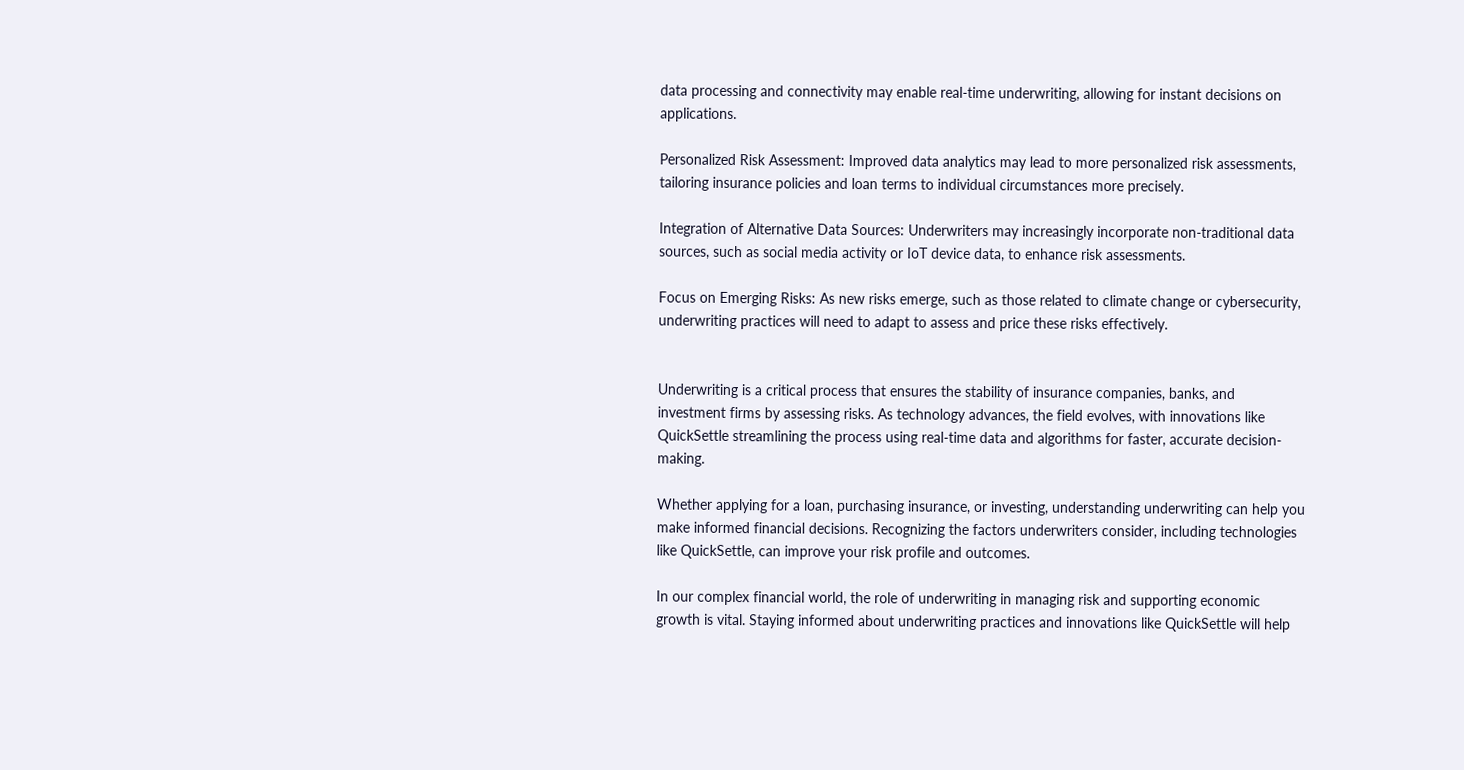data processing and connectivity may enable real-time underwriting, allowing for instant decisions on applications.

Personalized Risk Assessment: Improved data analytics may lead to more personalized risk assessments, tailoring insurance policies and loan terms to individual circumstances more precisely.

Integration of Alternative Data Sources: Underwriters may increasingly incorporate non-traditional data sources, such as social media activity or IoT device data, to enhance risk assessments.

Focus on Emerging Risks: As new risks emerge, such as those related to climate change or cybersecurity, underwriting practices will need to adapt to assess and price these risks effectively.


Underwriting is a critical process that ensures the stability of insurance companies, banks, and investment firms by assessing risks. As technology advances, the field evolves, with innovations like QuickSettle streamlining the process using real-time data and algorithms for faster, accurate decision-making.

Whether applying for a loan, purchasing insurance, or investing, understanding underwriting can help you make informed financial decisions. Recognizing the factors underwriters consider, including technologies like QuickSettle, can improve your risk profile and outcomes.

In our complex financial world, the role of underwriting in managing risk and supporting economic growth is vital. Staying informed about underwriting practices and innovations like QuickSettle will help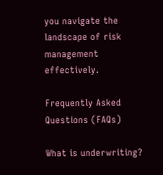you navigate the landscape of risk management effectively.

Frequently Asked Questions (FAQs)

What is underwriting?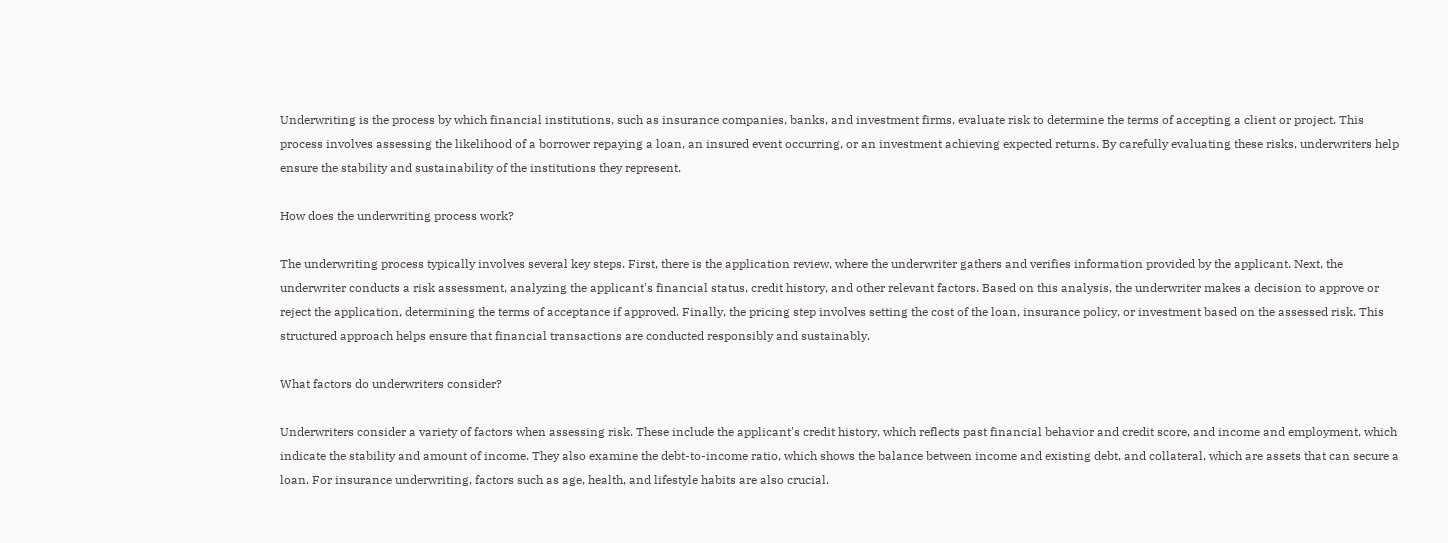Underwriting is the process by which financial institutions, such as insurance companies, banks, and investment firms, evaluate risk to determine the terms of accepting a client or project. This process involves assessing the likelihood of a borrower repaying a loan, an insured event occurring, or an investment achieving expected returns. By carefully evaluating these risks, underwriters help ensure the stability and sustainability of the institutions they represent.

How does the underwriting process work?

The underwriting process typically involves several key steps. First, there is the application review, where the underwriter gathers and verifies information provided by the applicant. Next, the underwriter conducts a risk assessment, analyzing the applicant's financial status, credit history, and other relevant factors. Based on this analysis, the underwriter makes a decision to approve or reject the application, determining the terms of acceptance if approved. Finally, the pricing step involves setting the cost of the loan, insurance policy, or investment based on the assessed risk. This structured approach helps ensure that financial transactions are conducted responsibly and sustainably.

What factors do underwriters consider?

Underwriters consider a variety of factors when assessing risk. These include the applicant's credit history, which reflects past financial behavior and credit score, and income and employment, which indicate the stability and amount of income. They also examine the debt-to-income ratio, which shows the balance between income and existing debt, and collateral, which are assets that can secure a loan. For insurance underwriting, factors such as age, health, and lifestyle habits are also crucial.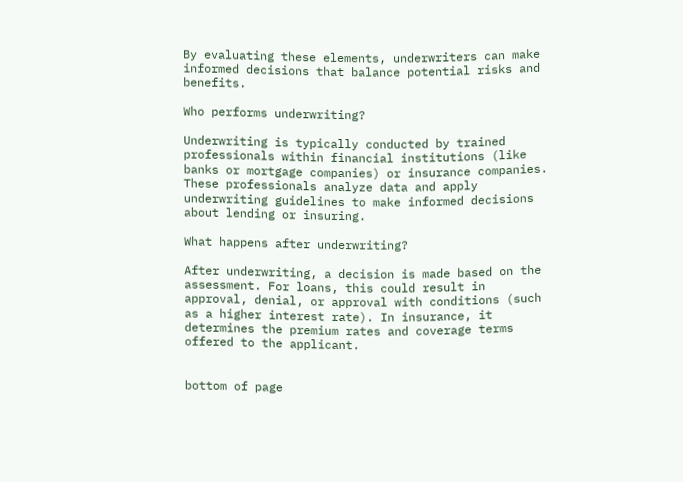By evaluating these elements, underwriters can make informed decisions that balance potential risks and benefits.

Who performs underwriting?

Underwriting is typically conducted by trained professionals within financial institutions (like banks or mortgage companies) or insurance companies. These professionals analyze data and apply underwriting guidelines to make informed decisions about lending or insuring.

What happens after underwriting?

After underwriting, a decision is made based on the assessment. For loans, this could result in approval, denial, or approval with conditions (such as a higher interest rate). In insurance, it determines the premium rates and coverage terms offered to the applicant.


bottom of page